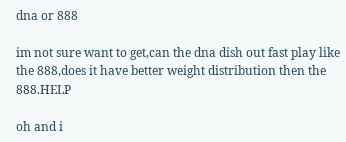dna or 888

im not sure want to get,can the dna dish out fast play like the 888,does it have better weight distribution then the 888.HELP

oh and i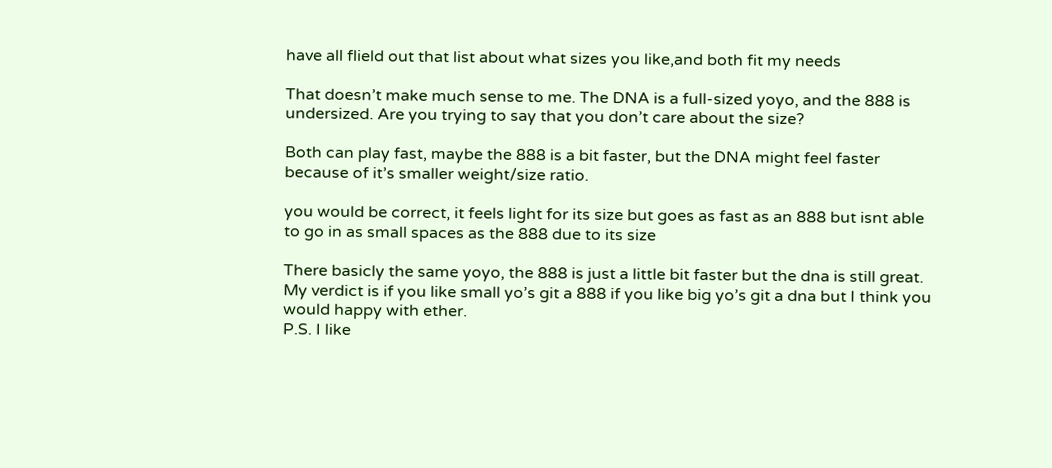have all flield out that list about what sizes you like,and both fit my needs

That doesn’t make much sense to me. The DNA is a full-sized yoyo, and the 888 is undersized. Are you trying to say that you don’t care about the size?

Both can play fast, maybe the 888 is a bit faster, but the DNA might feel faster because of it’s smaller weight/size ratio.

you would be correct, it feels light for its size but goes as fast as an 888 but isnt able to go in as small spaces as the 888 due to its size

There basicly the same yoyo, the 888 is just a little bit faster but the dna is still great. My verdict is if you like small yo’s git a 888 if you like big yo’s git a dna but I think you would happy with ether.
P.S. I like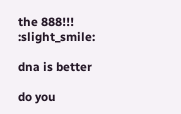the 888!!! :slight_smile:

dna is better

do you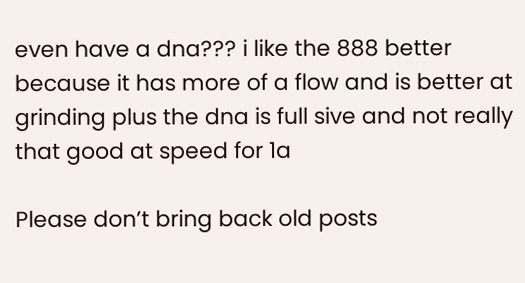even have a dna??? i like the 888 better because it has more of a flow and is better at grinding plus the dna is full sive and not really that good at speed for 1a

Please don’t bring back old posts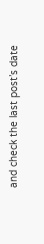and check the last post’s date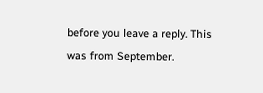before you leave a reply. This was from September.